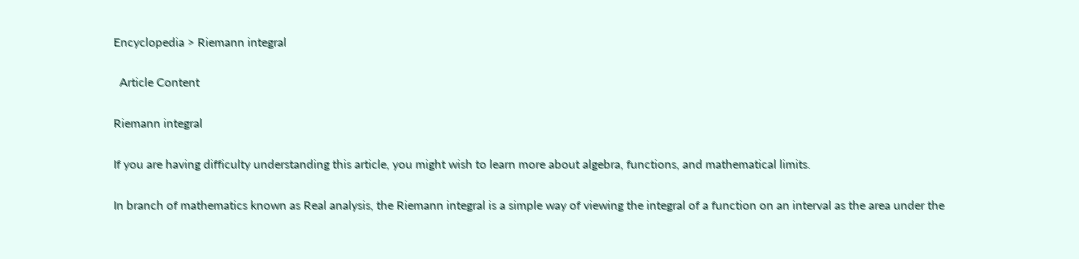Encyclopedia > Riemann integral

  Article Content

Riemann integral

If you are having difficulty understanding this article, you might wish to learn more about algebra, functions, and mathematical limits.

In branch of mathematics known as Real analysis, the Riemann integral is a simple way of viewing the integral of a function on an interval as the area under the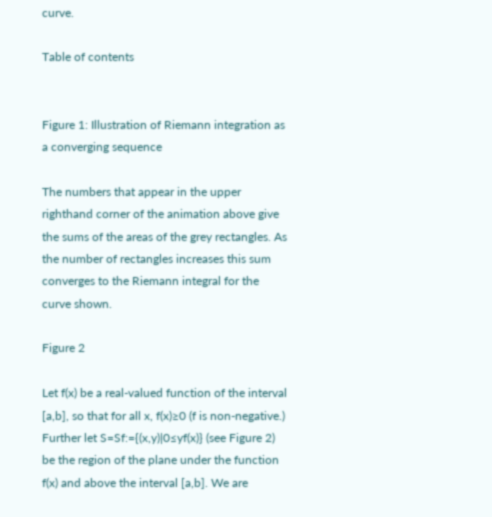curve.

Table of contents


Figure 1: Illustration of Riemann integration as a converging sequence

The numbers that appear in the upper righthand corner of the animation above give the sums of the areas of the grey rectangles. As the number of rectangles increases this sum converges to the Riemann integral for the curve shown.

Figure 2

Let f(x) be a real-valued function of the interval [a,b], so that for all x, f(x)≥0 (f is non-negative.) Further let S=Sf:={(x,y)|0≤yf(x)} (see Figure 2) be the region of the plane under the function f(x) and above the interval [a,b]. We are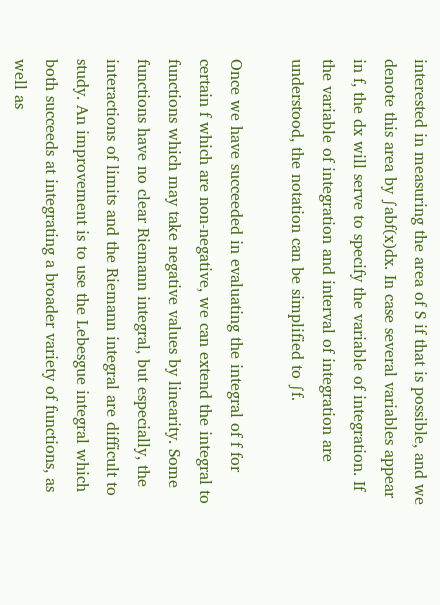interested in measuring the area of S if that is possible, and we denote this area by ∫abf(x)dx. In case several variables appear in f, the dx will serve to specify the variable of integration. If the variable of integration and interval of integration are understood, the notation can be simplified to ∫f.

Once we have succeeded in evaluating the integral of f for certain f which are non-negative, we can extend the integral to functions which may take negative values by linearity. Some functions have no clear Riemann integral, but especially, the interactions of limits and the Riemann integral are difficult to study. An improvement is to use the Lebesgue integral which both succeeds at integrating a broader variety of functions, as well as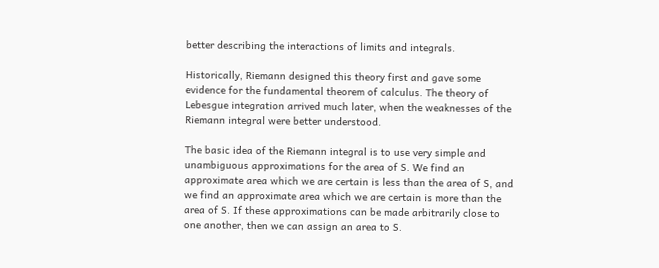better describing the interactions of limits and integrals.

Historically, Riemann designed this theory first and gave some evidence for the fundamental theorem of calculus. The theory of Lebesgue integration arrived much later, when the weaknesses of the Riemann integral were better understood.

The basic idea of the Riemann integral is to use very simple and unambiguous approximations for the area of S. We find an approximate area which we are certain is less than the area of S, and we find an approximate area which we are certain is more than the area of S. If these approximations can be made arbitrarily close to one another, then we can assign an area to S.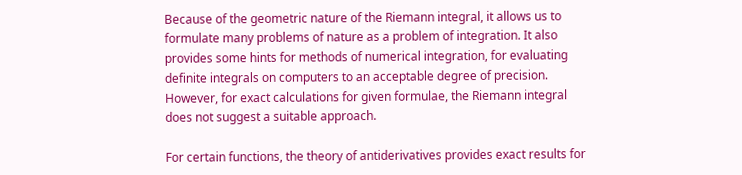Because of the geometric nature of the Riemann integral, it allows us to formulate many problems of nature as a problem of integration. It also provides some hints for methods of numerical integration, for evaluating definite integrals on computers to an acceptable degree of precision. However, for exact calculations for given formulae, the Riemann integral does not suggest a suitable approach.

For certain functions, the theory of antiderivatives provides exact results for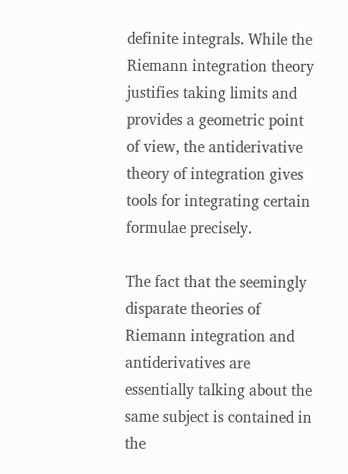definite integrals. While the Riemann integration theory justifies taking limits and provides a geometric point of view, the antiderivative theory of integration gives tools for integrating certain formulae precisely.

The fact that the seemingly disparate theories of Riemann integration and antiderivatives are essentially talking about the same subject is contained in the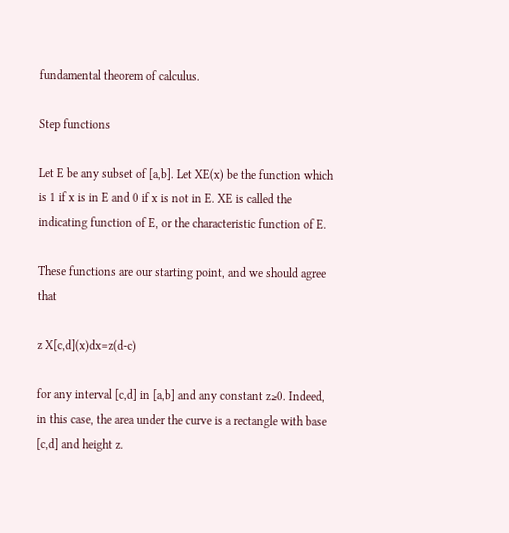fundamental theorem of calculus.

Step functions

Let E be any subset of [a,b]. Let XE(x) be the function which is 1 if x is in E and 0 if x is not in E. XE is called the indicating function of E, or the characteristic function of E.

These functions are our starting point, and we should agree that

z X[c,d](x)dx=z(d-c)

for any interval [c,d] in [a,b] and any constant z≥0. Indeed, in this case, the area under the curve is a rectangle with base [c,d] and height z.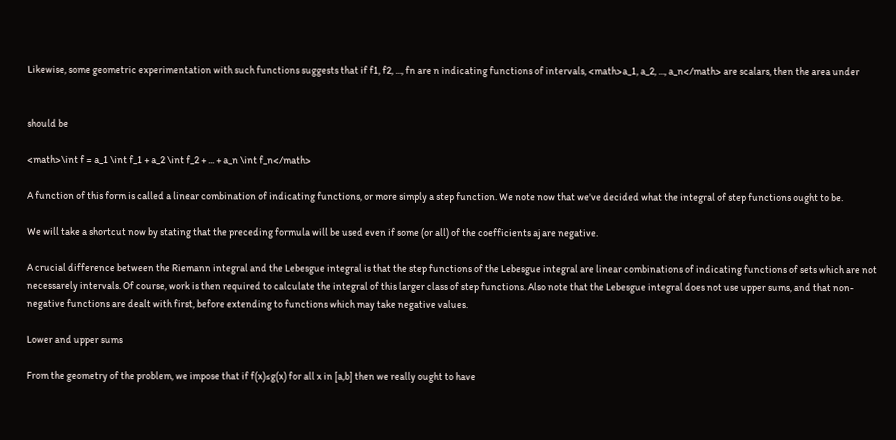Likewise, some geometric experimentation with such functions suggests that if f1, f2, ..., fn are n indicating functions of intervals, <math>a_1, a_2, ..., a_n</math> are scalars, then the area under


should be

<math>\int f = a_1 \int f_1 + a_2 \int f_2 + ... + a_n \int f_n</math>

A function of this form is called a linear combination of indicating functions, or more simply a step function. We note now that we've decided what the integral of step functions ought to be.

We will take a shortcut now by stating that the preceding formula will be used even if some (or all) of the coefficients aj are negative.

A crucial difference between the Riemann integral and the Lebesgue integral is that the step functions of the Lebesgue integral are linear combinations of indicating functions of sets which are not necessarely intervals. Of course, work is then required to calculate the integral of this larger class of step functions. Also note that the Lebesgue integral does not use upper sums, and that non-negative functions are dealt with first, before extending to functions which may take negative values.

Lower and upper sums

From the geometry of the problem, we impose that if f(x)≤g(x) for all x in [a,b] then we really ought to have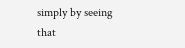simply by seeing that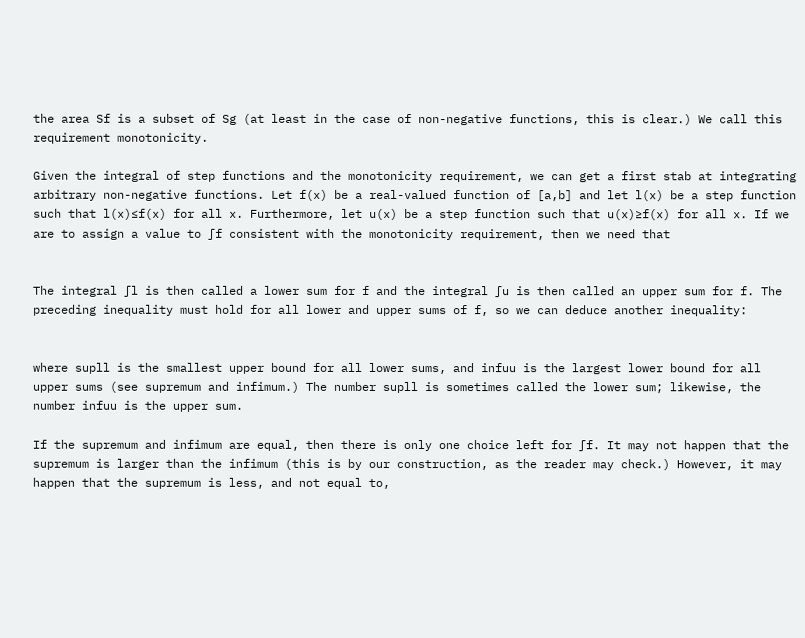the area Sf is a subset of Sg (at least in the case of non-negative functions, this is clear.) We call this requirement monotonicity.

Given the integral of step functions and the monotonicity requirement, we can get a first stab at integrating arbitrary non-negative functions. Let f(x) be a real-valued function of [a,b] and let l(x) be a step function such that l(x)≤f(x) for all x. Furthermore, let u(x) be a step function such that u(x)≥f(x) for all x. If we are to assign a value to ∫f consistent with the monotonicity requirement, then we need that


The integral ∫l is then called a lower sum for f and the integral ∫u is then called an upper sum for f. The preceding inequality must hold for all lower and upper sums of f, so we can deduce another inequality:


where supll is the smallest upper bound for all lower sums, and infuu is the largest lower bound for all upper sums (see supremum and infimum.) The number supll is sometimes called the lower sum; likewise, the number infuu is the upper sum.

If the supremum and infimum are equal, then there is only one choice left for ∫f. It may not happen that the supremum is larger than the infimum (this is by our construction, as the reader may check.) However, it may happen that the supremum is less, and not equal to,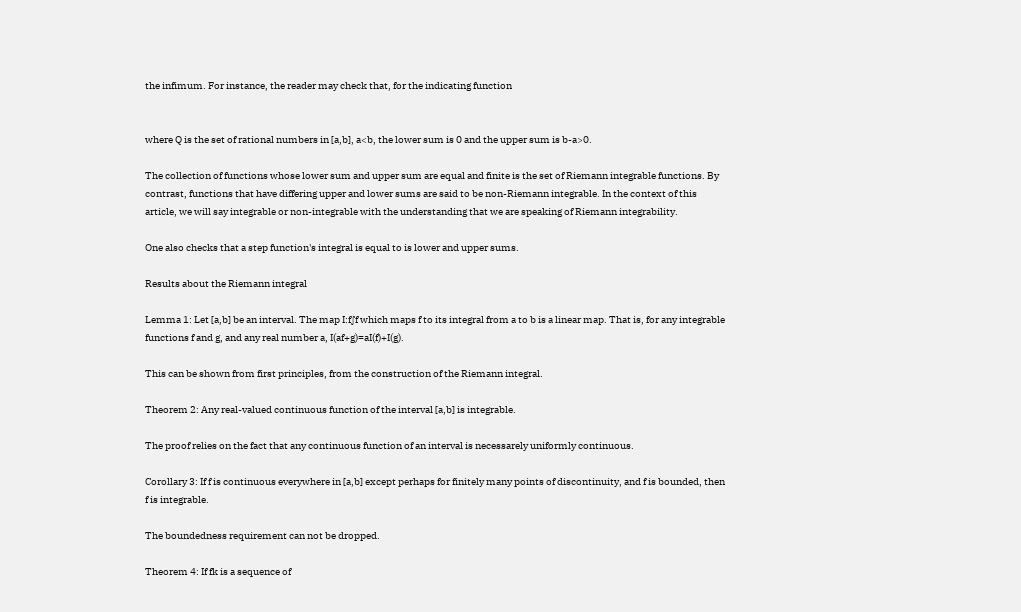the infimum. For instance, the reader may check that, for the indicating function


where Q is the set of rational numbers in [a,b], a<b, the lower sum is 0 and the upper sum is b-a>0.

The collection of functions whose lower sum and upper sum are equal and finite is the set of Riemann integrable functions. By contrast, functions that have differing upper and lower sums are said to be non-Riemann integrable. In the context of this article, we will say integrable or non-integrable with the understanding that we are speaking of Riemann integrability.

One also checks that a step function's integral is equal to is lower and upper sums.

Results about the Riemann integral

Lemma 1: Let [a,b] be an interval. The map I:f∫f which maps f to its integral from a to b is a linear map. That is, for any integrable functions f and g, and any real number a, I(af+g)=aI(f)+I(g).

This can be shown from first principles, from the construction of the Riemann integral.

Theorem 2: Any real-valued continuous function of the interval [a,b] is integrable.

The proof relies on the fact that any continuous function of an interval is necessarely uniformly continuous.

Corollary 3: If f is continuous everywhere in [a,b] except perhaps for finitely many points of discontinuity, and f is bounded, then f is integrable.

The boundedness requirement can not be dropped.

Theorem 4: If fk is a sequence of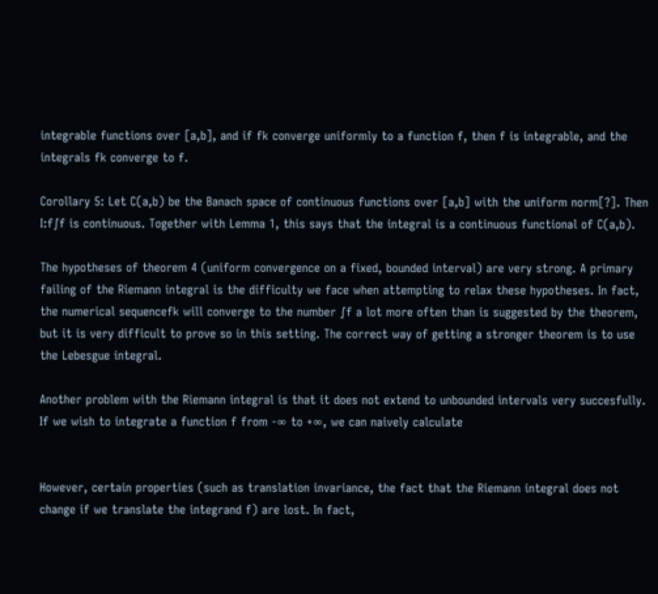integrable functions over [a,b], and if fk converge uniformly to a function f, then f is integrable, and the integrals fk converge to f.

Corollary 5: Let C(a,b) be the Banach space of continuous functions over [a,b] with the uniform norm[?]. Then I:f∫f is continuous. Together with Lemma 1, this says that the integral is a continuous functional of C(a,b).

The hypotheses of theorem 4 (uniform convergence on a fixed, bounded interval) are very strong. A primary failing of the Riemann integral is the difficulty we face when attempting to relax these hypotheses. In fact, the numerical sequencefk will converge to the number ∫f a lot more often than is suggested by the theorem, but it is very difficult to prove so in this setting. The correct way of getting a stronger theorem is to use the Lebesgue integral.

Another problem with the Riemann integral is that it does not extend to unbounded intervals very succesfully. If we wish to integrate a function f from -∞ to +∞, we can naively calculate


However, certain properties (such as translation invariance, the fact that the Riemann integral does not change if we translate the integrand f) are lost. In fact,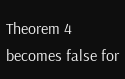Theorem 4 becomes false for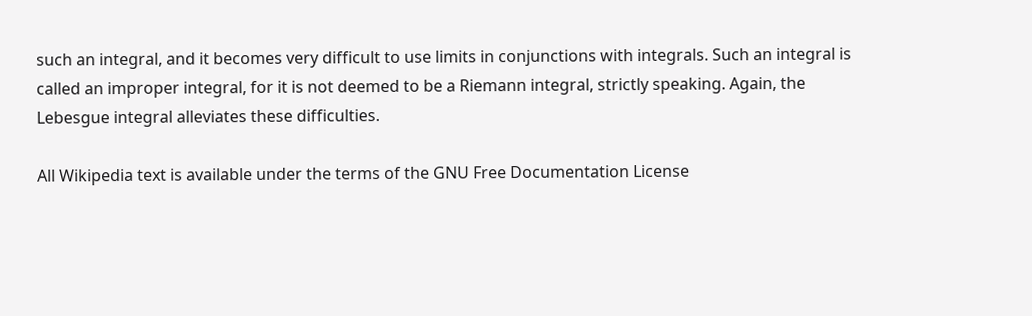such an integral, and it becomes very difficult to use limits in conjunctions with integrals. Such an integral is called an improper integral, for it is not deemed to be a Riemann integral, strictly speaking. Again, the Lebesgue integral alleviates these difficulties.

All Wikipedia text is available under the terms of the GNU Free Documentation License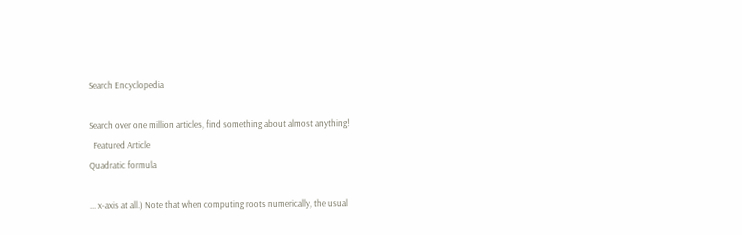Search Encyclopedia

Search over one million articles, find something about almost anything!
  Featured Article
Quadratic formula

... x-axis at all.) Note that when computing roots numerically, the usual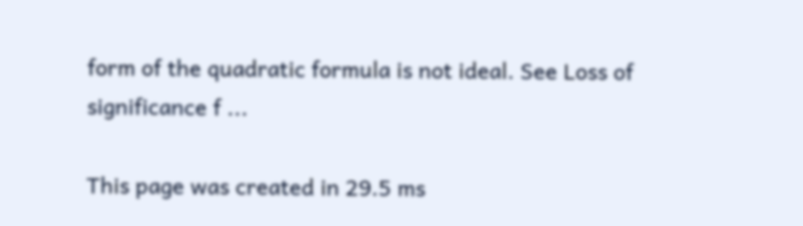form of the quadratic formula is not ideal. See Loss of significance f ...

This page was created in 29.5 ms